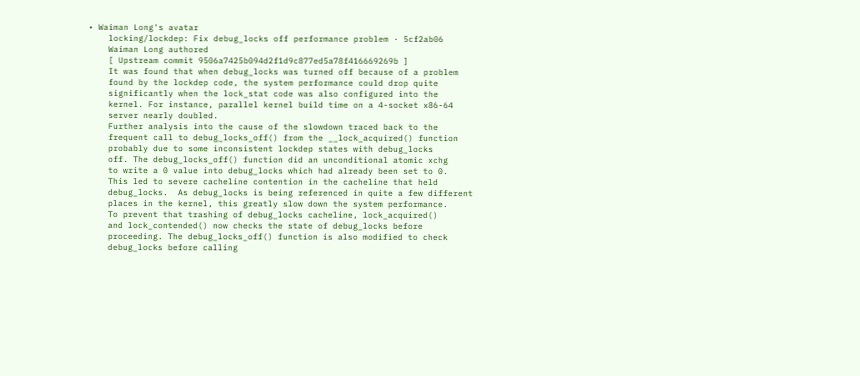• Waiman Long's avatar
    locking/lockdep: Fix debug_locks off performance problem · 5cf2ab06
    Waiman Long authored
    [ Upstream commit 9506a7425b094d2f1d9c877ed5a78f416669269b ]
    It was found that when debug_locks was turned off because of a problem
    found by the lockdep code, the system performance could drop quite
    significantly when the lock_stat code was also configured into the
    kernel. For instance, parallel kernel build time on a 4-socket x86-64
    server nearly doubled.
    Further analysis into the cause of the slowdown traced back to the
    frequent call to debug_locks_off() from the __lock_acquired() function
    probably due to some inconsistent lockdep states with debug_locks
    off. The debug_locks_off() function did an unconditional atomic xchg
    to write a 0 value into debug_locks which had already been set to 0.
    This led to severe cacheline contention in the cacheline that held
    debug_locks.  As debug_locks is being referenced in quite a few different
    places in the kernel, this greatly slow down the system performance.
    To prevent that trashing of debug_locks cacheline, lock_acquired()
    and lock_contended() now checks the state of debug_locks before
    proceeding. The debug_locks_off() function is also modified to check
    debug_locks before calling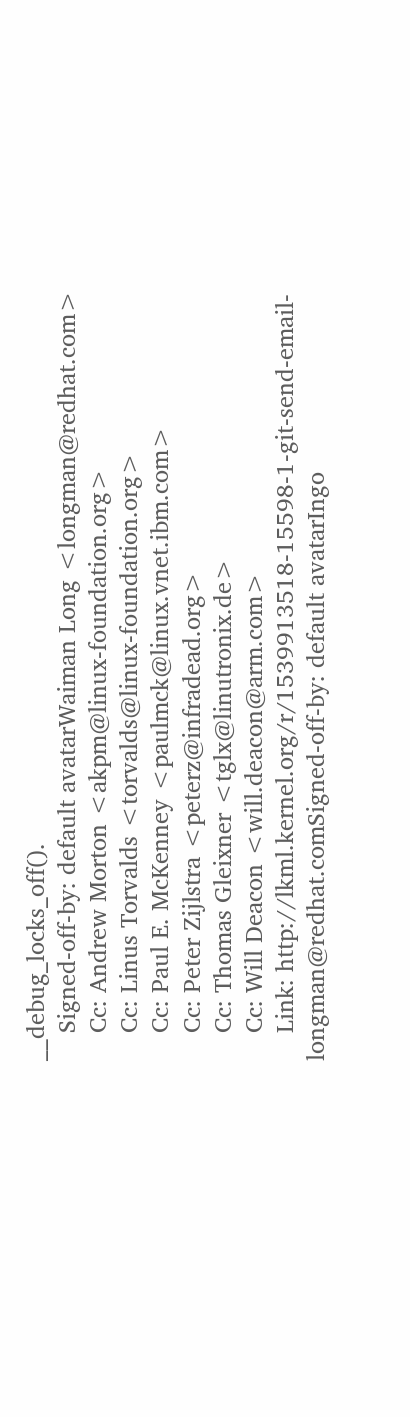__debug_locks_off().
    Signed-off-by: default avatarWaiman Long <longman@redhat.com>
    Cc: Andrew Morton <akpm@linux-foundation.org>
    Cc: Linus Torvalds <torvalds@linux-foundation.org>
    Cc: Paul E. McKenney <paulmck@linux.vnet.ibm.com>
    Cc: Peter Zijlstra <peterz@infradead.org>
    Cc: Thomas Gleixner <tglx@linutronix.de>
    Cc: Will Deacon <will.deacon@arm.com>
    Link: http://lkml.kernel.org/r/1539913518-15598-1-git-send-email-longman@redhat.comSigned-off-by: default avatarIngo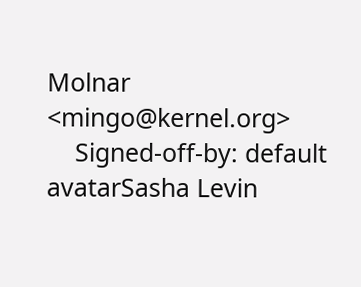Molnar <mingo@kernel.org>
    Signed-off-by: default avatarSasha Levin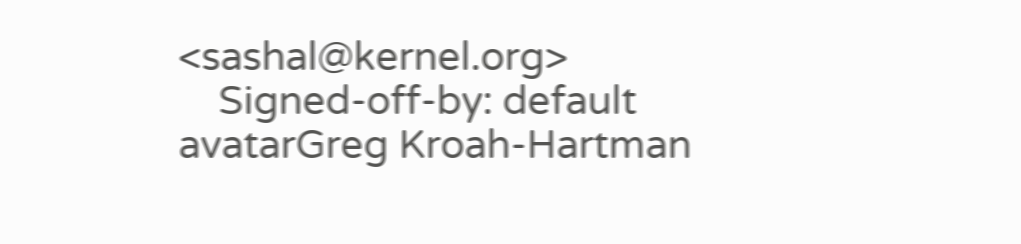<sashal@kernel.org>
    Signed-off-by: default avatarGreg Kroah-Hartman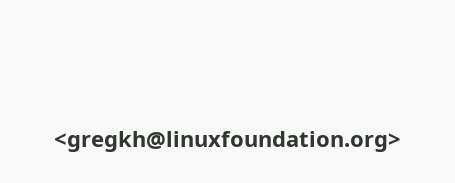<gregkh@linuxfoundation.org>